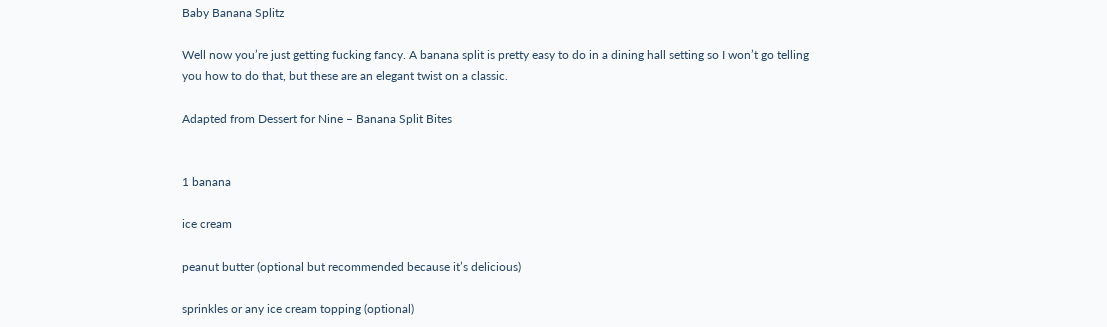Baby Banana Splitz

Well now you’re just getting fucking fancy. A banana split is pretty easy to do in a dining hall setting so I won’t go telling you how to do that, but these are an elegant twist on a classic.

Adapted from Dessert for Nine – Banana Split Bites


1 banana

ice cream

peanut butter (optional but recommended because it’s delicious)

sprinkles or any ice cream topping (optional)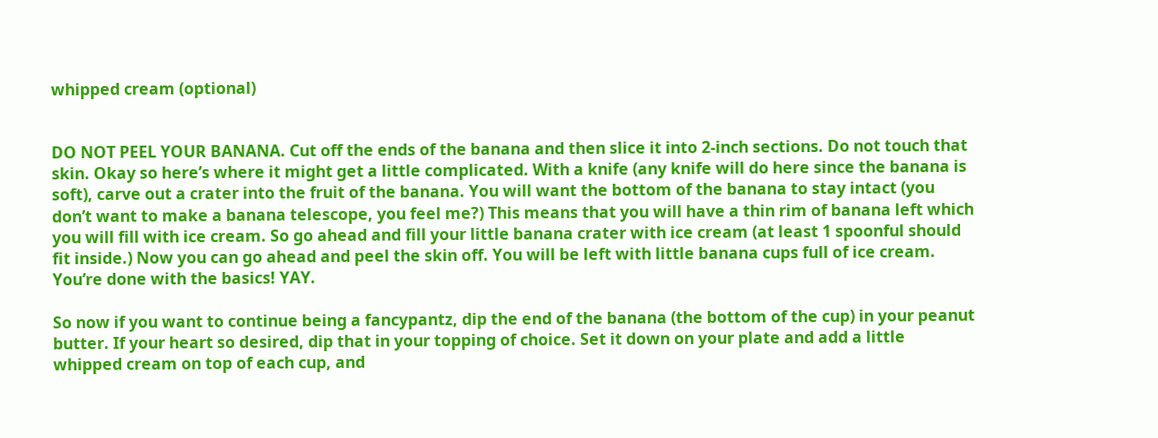whipped cream (optional)


DO NOT PEEL YOUR BANANA. Cut off the ends of the banana and then slice it into 2-inch sections. Do not touch that skin. Okay so here’s where it might get a little complicated. With a knife (any knife will do here since the banana is soft), carve out a crater into the fruit of the banana. You will want the bottom of the banana to stay intact (you don’t want to make a banana telescope, you feel me?) This means that you will have a thin rim of banana left which you will fill with ice cream. So go ahead and fill your little banana crater with ice cream (at least 1 spoonful should fit inside.) Now you can go ahead and peel the skin off. You will be left with little banana cups full of ice cream. You’re done with the basics! YAY.

So now if you want to continue being a fancypantz, dip the end of the banana (the bottom of the cup) in your peanut butter. If your heart so desired, dip that in your topping of choice. Set it down on your plate and add a little whipped cream on top of each cup, and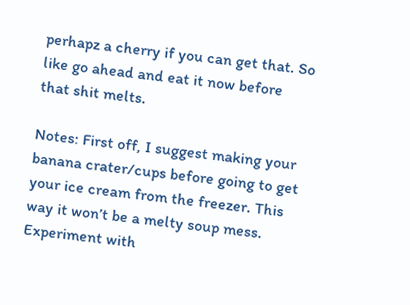perhapz a cherry if you can get that. So like go ahead and eat it now before that shit melts.

Notes: First off, I suggest making your banana crater/cups before going to get your ice cream from the freezer. This way it won’t be a melty soup mess. Experiment with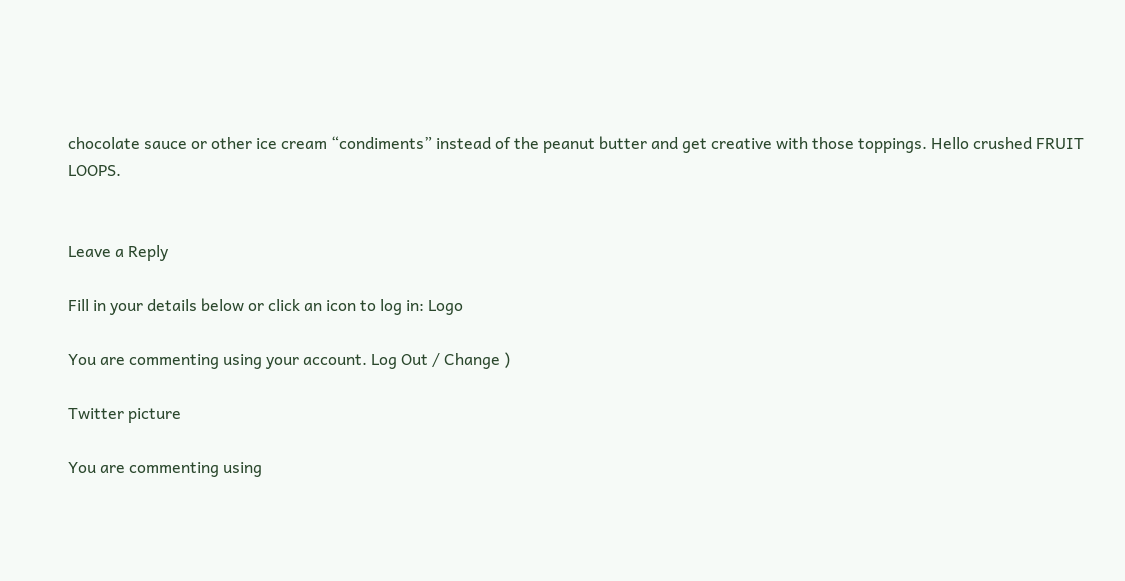chocolate sauce or other ice cream “condiments” instead of the peanut butter and get creative with those toppings. Hello crushed FRUIT LOOPS.


Leave a Reply

Fill in your details below or click an icon to log in: Logo

You are commenting using your account. Log Out / Change )

Twitter picture

You are commenting using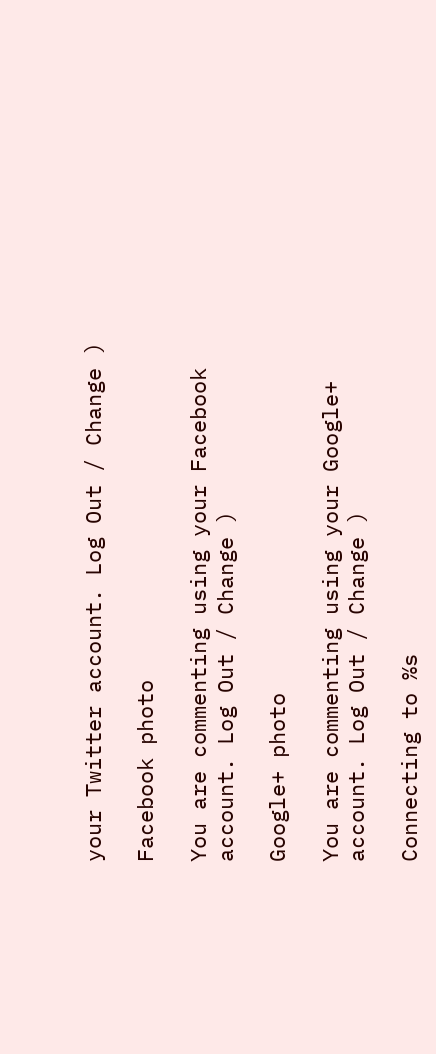your Twitter account. Log Out / Change )

Facebook photo

You are commenting using your Facebook account. Log Out / Change )

Google+ photo

You are commenting using your Google+ account. Log Out / Change )

Connecting to %s